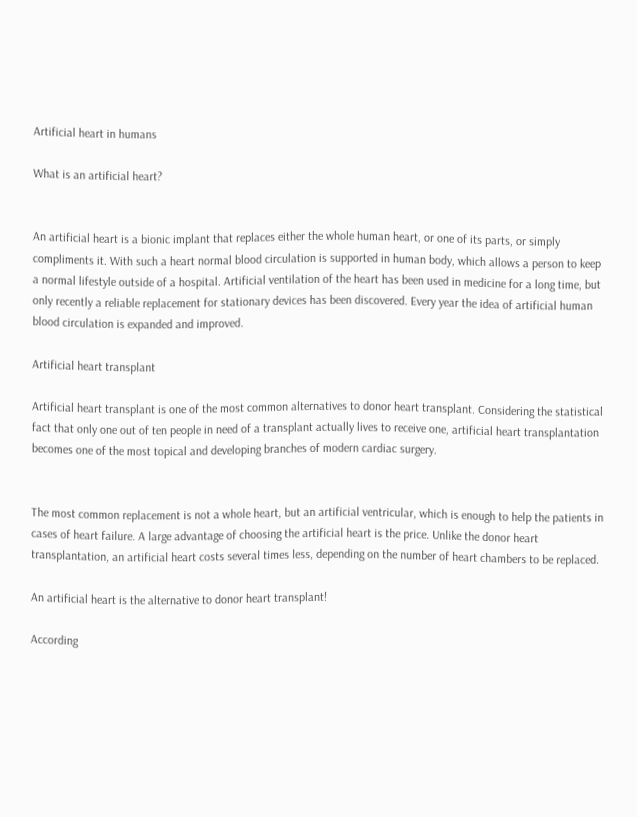Artificial heart in humans

What is an artificial heart?


An artificial heart is a bionic implant that replaces either the whole human heart, or one of its parts, or simply compliments it. With such a heart normal blood circulation is supported in human body, which allows a person to keep a normal lifestyle outside of a hospital. Artificial ventilation of the heart has been used in medicine for a long time, but only recently a reliable replacement for stationary devices has been discovered. Every year the idea of artificial human blood circulation is expanded and improved.

Artificial heart transplant

Artificial heart transplant is one of the most common alternatives to donor heart transplant. Considering the statistical fact that only one out of ten people in need of a transplant actually lives to receive one, artificial heart transplantation becomes one of the most topical and developing branches of modern cardiac surgery.


The most common replacement is not a whole heart, but an artificial ventricular, which is enough to help the patients in cases of heart failure. A large advantage of choosing the artificial heart is the price. Unlike the donor heart transplantation, an artificial heart costs several times less, depending on the number of heart chambers to be replaced.

An artificial heart is the alternative to donor heart transplant!

According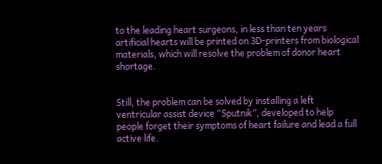to the leading heart surgeons, in less than ten years artificial hearts will be printed on 3D-printers from biological materials, which will resolve the problem of donor heart shortage.


Still, the problem can be solved by installing a left ventricular assist device “Sputnik”, developed to help people forget their symptoms of heart failure and lead a full active life.